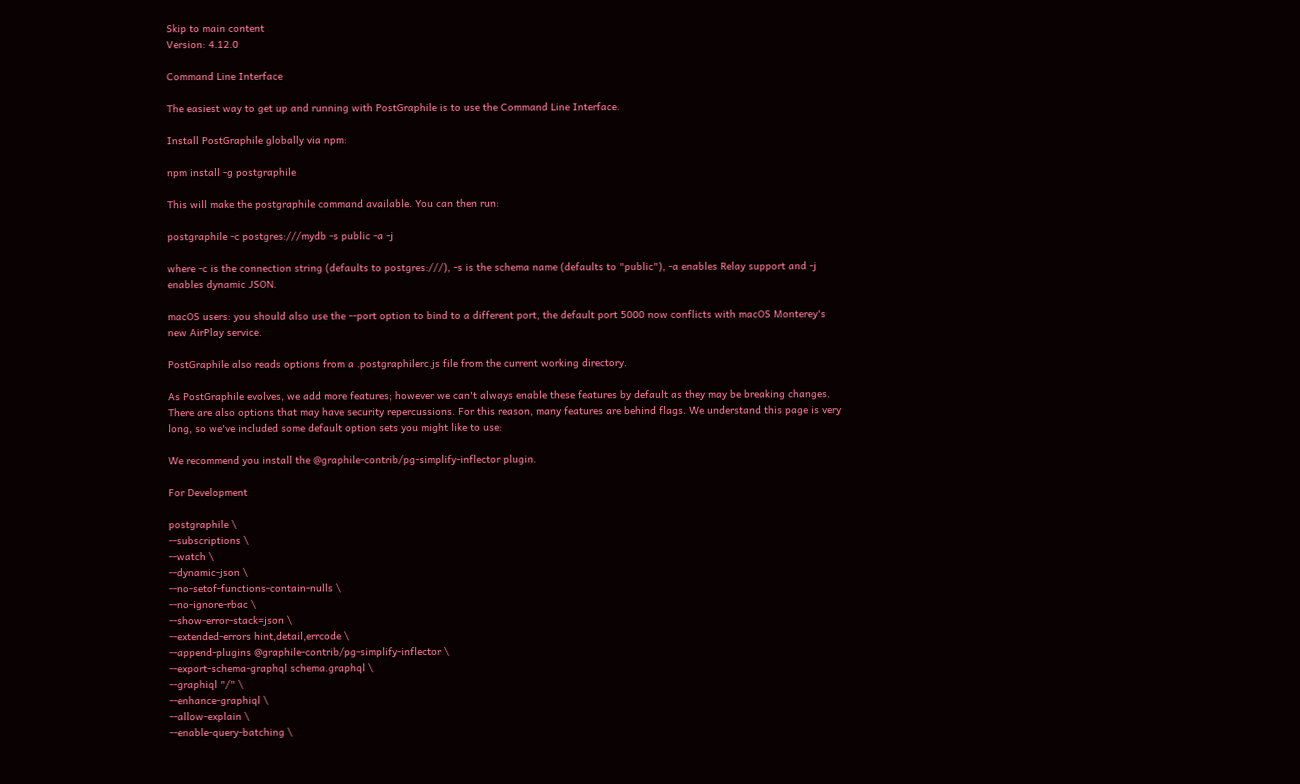Skip to main content
Version: 4.12.0

Command Line Interface

The easiest way to get up and running with PostGraphile is to use the Command Line Interface.

Install PostGraphile globally via npm:

npm install -g postgraphile

This will make the postgraphile command available. You can then run:

postgraphile -c postgres:///mydb -s public -a -j

where -c is the connection string (defaults to postgres:///), -s is the schema name (defaults to "public"), -a enables Relay support and -j enables dynamic JSON.

macOS users: you should also use the --port option to bind to a different port, the default port 5000 now conflicts with macOS Monterey's new AirPlay service.

PostGraphile also reads options from a .postgraphilerc.js file from the current working directory.

As PostGraphile evolves, we add more features; however we can't always enable these features by default as they may be breaking changes. There are also options that may have security repercussions. For this reason, many features are behind flags. We understand this page is very long, so we've included some default option sets you might like to use:

We recommend you install the @graphile-contrib/pg-simplify-inflector plugin.

For Development

postgraphile \
--subscriptions \
--watch \
--dynamic-json \
--no-setof-functions-contain-nulls \
--no-ignore-rbac \
--show-error-stack=json \
--extended-errors hint,detail,errcode \
--append-plugins @graphile-contrib/pg-simplify-inflector \
--export-schema-graphql schema.graphql \
--graphiql "/" \
--enhance-graphiql \
--allow-explain \
--enable-query-batching \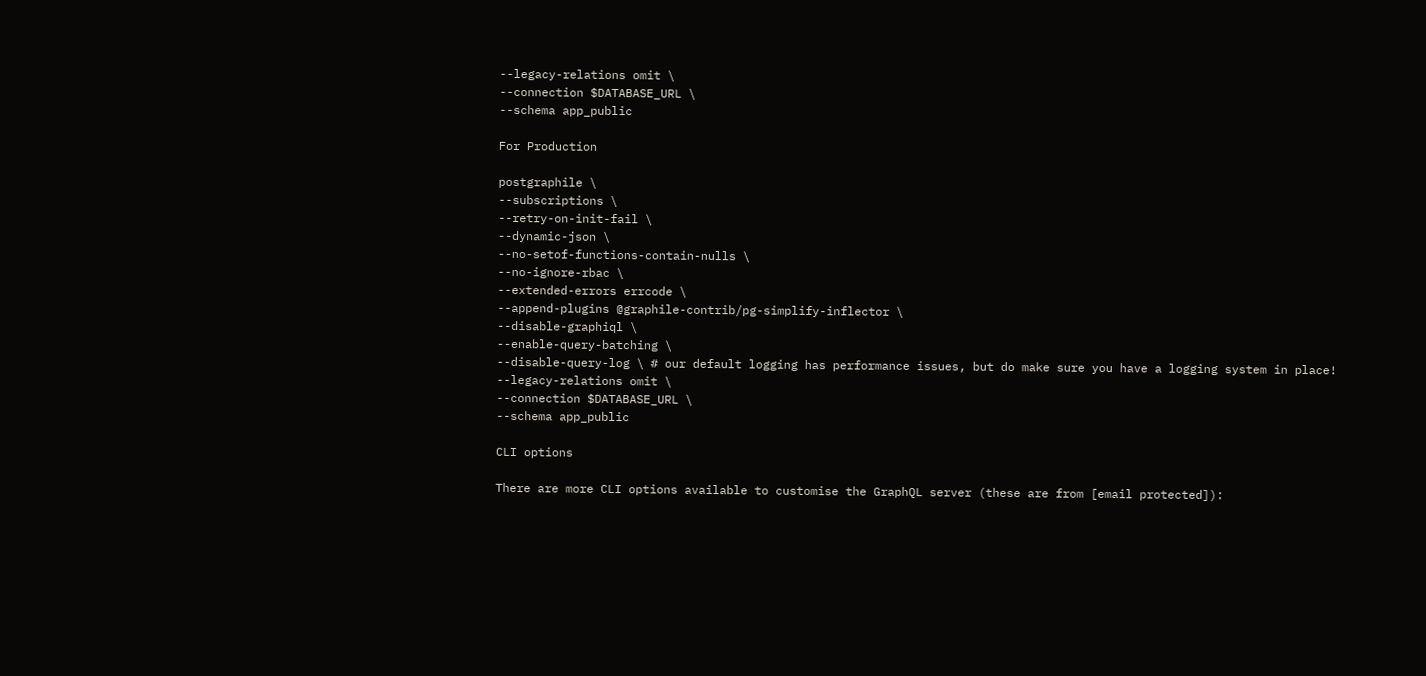--legacy-relations omit \
--connection $DATABASE_URL \
--schema app_public

For Production

postgraphile \
--subscriptions \
--retry-on-init-fail \
--dynamic-json \
--no-setof-functions-contain-nulls \
--no-ignore-rbac \
--extended-errors errcode \
--append-plugins @graphile-contrib/pg-simplify-inflector \
--disable-graphiql \
--enable-query-batching \
--disable-query-log \ # our default logging has performance issues, but do make sure you have a logging system in place!
--legacy-relations omit \
--connection $DATABASE_URL \
--schema app_public

CLI options

There are more CLI options available to customise the GraphQL server (these are from [email protected]):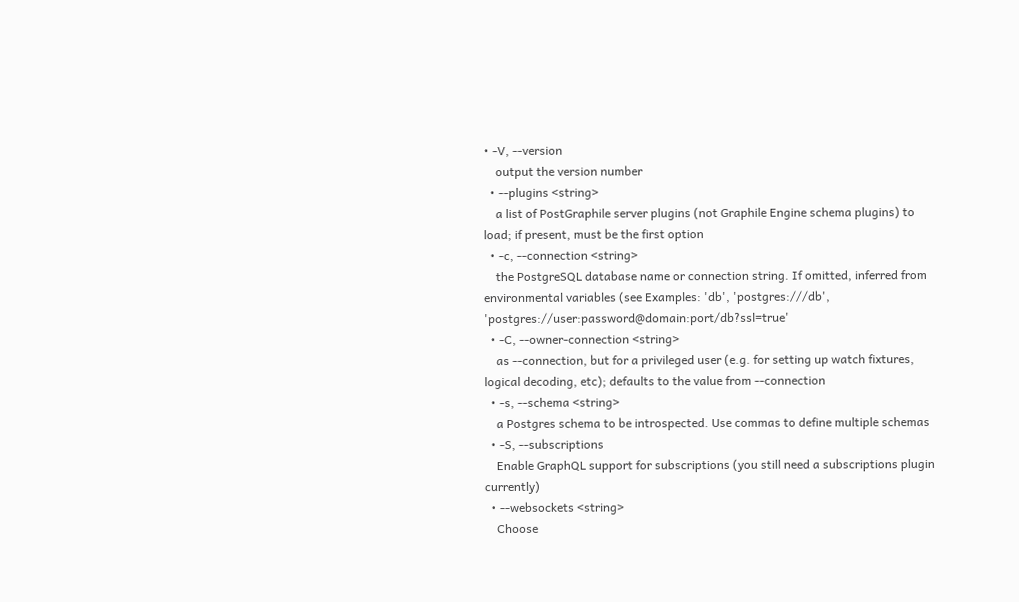• -V, --version
    output the version number
  • --plugins <string>
    a list of PostGraphile server plugins (not Graphile Engine schema plugins) to load; if present, must be the first option
  • -c, --connection <string>
    the PostgreSQL database name or connection string. If omitted, inferred from environmental variables (see Examples: 'db', 'postgres:///db', 'postgres://user:password@domain:port/db?ssl=true'
  • -C, --owner-connection <string>
    as --connection, but for a privileged user (e.g. for setting up watch fixtures, logical decoding, etc); defaults to the value from --connection
  • -s, --schema <string>
    a Postgres schema to be introspected. Use commas to define multiple schemas
  • -S, --subscriptions
    Enable GraphQL support for subscriptions (you still need a subscriptions plugin currently)
  • --websockets <string>
    Choose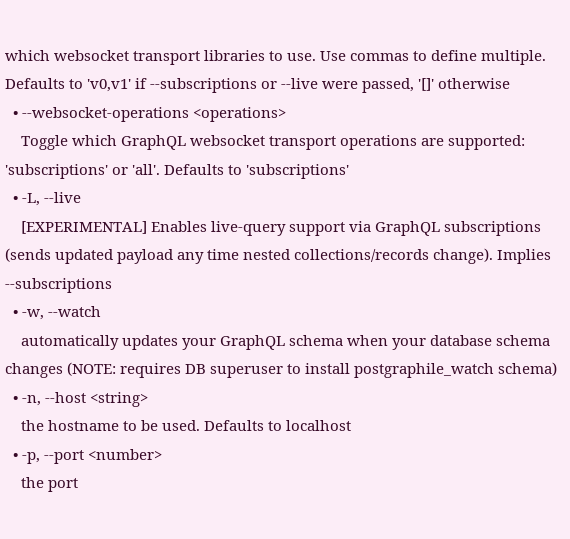which websocket transport libraries to use. Use commas to define multiple. Defaults to 'v0,v1' if --subscriptions or --live were passed, '[]' otherwise
  • --websocket-operations <operations>
    Toggle which GraphQL websocket transport operations are supported: 'subscriptions' or 'all'. Defaults to 'subscriptions'
  • -L, --live
    [EXPERIMENTAL] Enables live-query support via GraphQL subscriptions (sends updated payload any time nested collections/records change). Implies --subscriptions
  • -w, --watch
    automatically updates your GraphQL schema when your database schema changes (NOTE: requires DB superuser to install postgraphile_watch schema)
  • -n, --host <string>
    the hostname to be used. Defaults to localhost
  • -p, --port <number>
    the port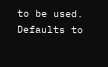to be used. Defaults to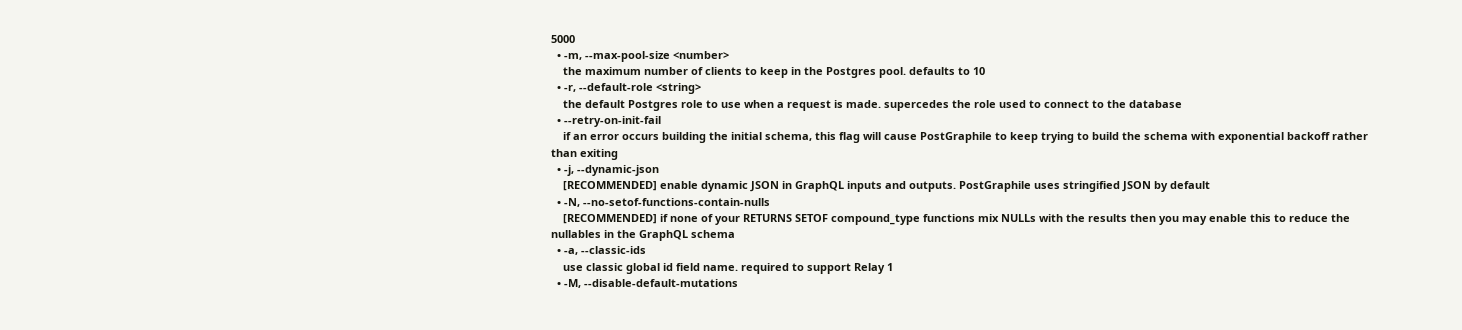5000
  • -m, --max-pool-size <number>
    the maximum number of clients to keep in the Postgres pool. defaults to 10
  • -r, --default-role <string>
    the default Postgres role to use when a request is made. supercedes the role used to connect to the database
  • --retry-on-init-fail
    if an error occurs building the initial schema, this flag will cause PostGraphile to keep trying to build the schema with exponential backoff rather than exiting
  • -j, --dynamic-json
    [RECOMMENDED] enable dynamic JSON in GraphQL inputs and outputs. PostGraphile uses stringified JSON by default
  • -N, --no-setof-functions-contain-nulls
    [RECOMMENDED] if none of your RETURNS SETOF compound_type functions mix NULLs with the results then you may enable this to reduce the nullables in the GraphQL schema
  • -a, --classic-ids
    use classic global id field name. required to support Relay 1
  • -M, --disable-default-mutations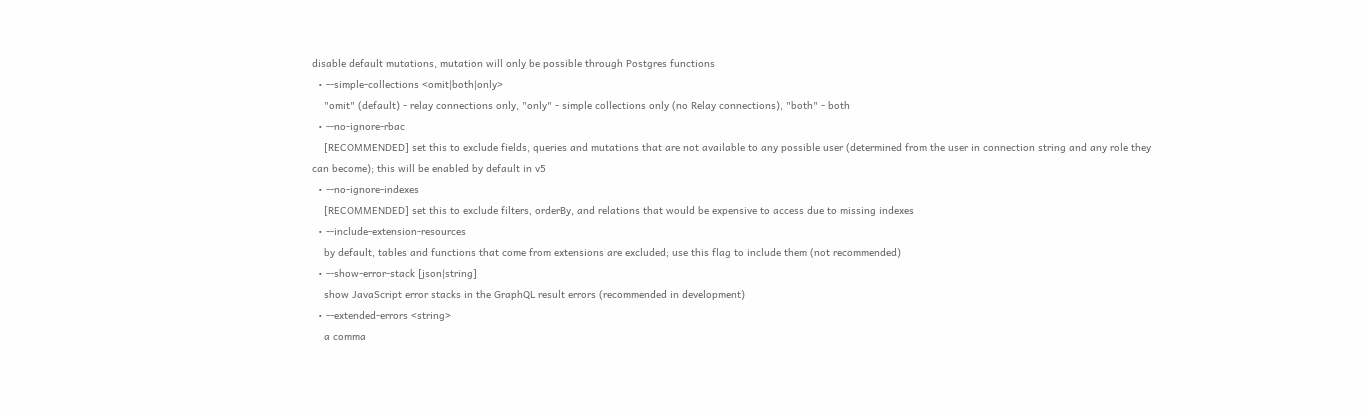disable default mutations, mutation will only be possible through Postgres functions
  • --simple-collections <omit|both|only>
    "omit" (default) - relay connections only, "only" - simple collections only (no Relay connections), "both" - both
  • --no-ignore-rbac
    [RECOMMENDED] set this to exclude fields, queries and mutations that are not available to any possible user (determined from the user in connection string and any role they can become); this will be enabled by default in v5
  • --no-ignore-indexes
    [RECOMMENDED] set this to exclude filters, orderBy, and relations that would be expensive to access due to missing indexes
  • --include-extension-resources
    by default, tables and functions that come from extensions are excluded; use this flag to include them (not recommended)
  • --show-error-stack [json|string]
    show JavaScript error stacks in the GraphQL result errors (recommended in development)
  • --extended-errors <string>
    a comma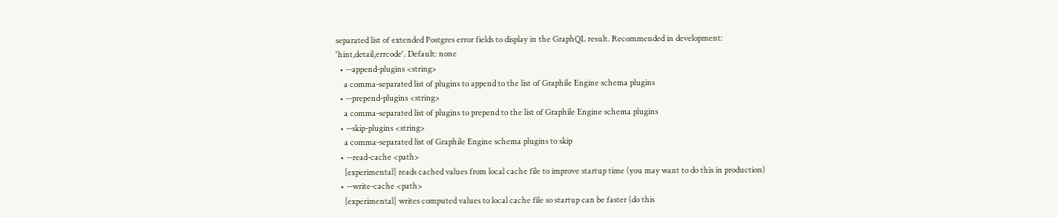separated list of extended Postgres error fields to display in the GraphQL result. Recommended in development: 'hint,detail,errcode'. Default: none
  • --append-plugins <string>
    a comma-separated list of plugins to append to the list of Graphile Engine schema plugins
  • --prepend-plugins <string>
    a comma-separated list of plugins to prepend to the list of Graphile Engine schema plugins
  • --skip-plugins <string>
    a comma-separated list of Graphile Engine schema plugins to skip
  • --read-cache <path>
    [experimental] reads cached values from local cache file to improve startup time (you may want to do this in production)
  • --write-cache <path>
    [experimental] writes computed values to local cache file so startup can be faster (do this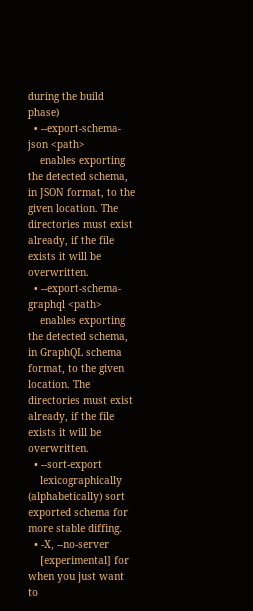during the build phase)
  • --export-schema-json <path>
    enables exporting the detected schema, in JSON format, to the given location. The directories must exist already, if the file exists it will be overwritten.
  • --export-schema-graphql <path>
    enables exporting the detected schema, in GraphQL schema format, to the given location. The directories must exist already, if the file exists it will be overwritten.
  • --sort-export
    lexicographically (alphabetically) sort exported schema for more stable diffing.
  • -X, --no-server
    [experimental] for when you just want to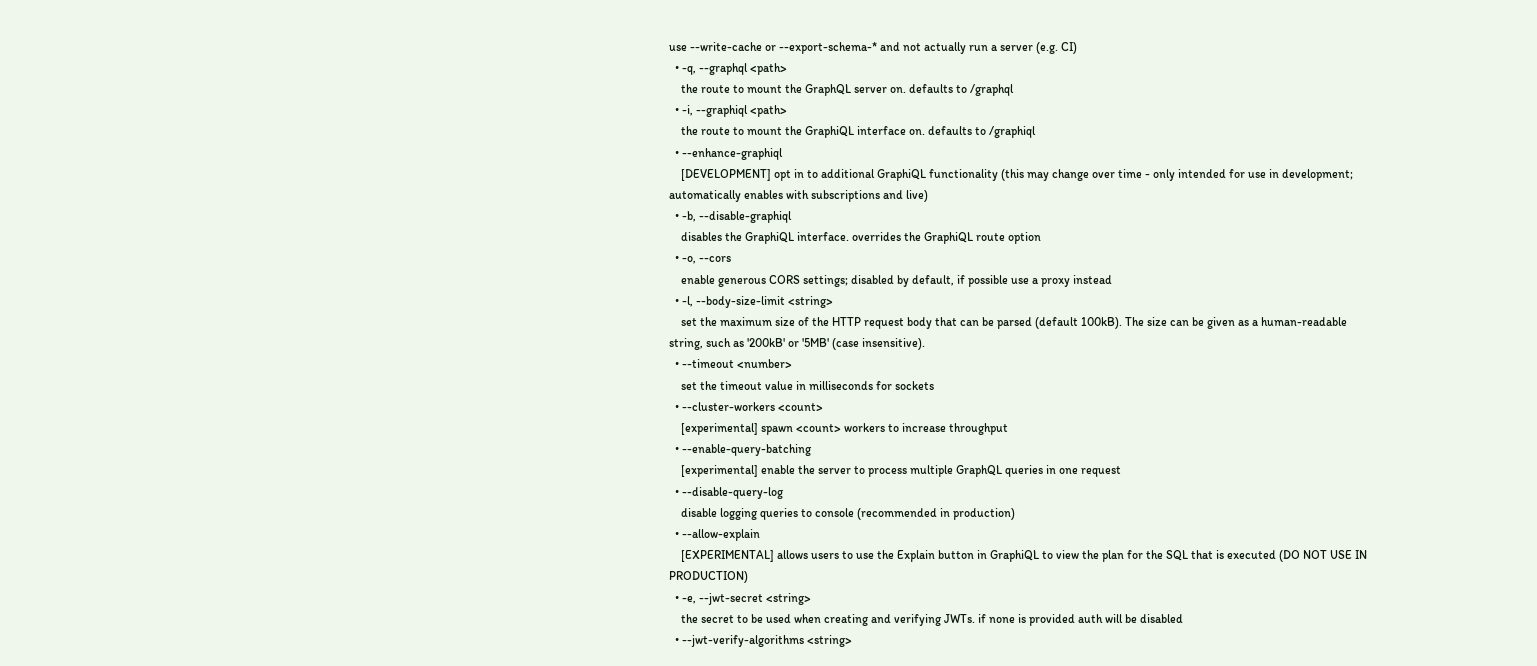use --write-cache or --export-schema-* and not actually run a server (e.g. CI)
  • -q, --graphql <path>
    the route to mount the GraphQL server on. defaults to /graphql
  • -i, --graphiql <path>
    the route to mount the GraphiQL interface on. defaults to /graphiql
  • --enhance-graphiql
    [DEVELOPMENT] opt in to additional GraphiQL functionality (this may change over time - only intended for use in development; automatically enables with subscriptions and live)
  • -b, --disable-graphiql
    disables the GraphiQL interface. overrides the GraphiQL route option
  • -o, --cors
    enable generous CORS settings; disabled by default, if possible use a proxy instead
  • -l, --body-size-limit <string>
    set the maximum size of the HTTP request body that can be parsed (default 100kB). The size can be given as a human-readable string, such as '200kB' or '5MB' (case insensitive).
  • --timeout <number>
    set the timeout value in milliseconds for sockets
  • --cluster-workers <count>
    [experimental] spawn <count> workers to increase throughput
  • --enable-query-batching
    [experimental] enable the server to process multiple GraphQL queries in one request
  • --disable-query-log
    disable logging queries to console (recommended in production)
  • --allow-explain
    [EXPERIMENTAL] allows users to use the Explain button in GraphiQL to view the plan for the SQL that is executed (DO NOT USE IN PRODUCTION)
  • -e, --jwt-secret <string>
    the secret to be used when creating and verifying JWTs. if none is provided auth will be disabled
  • --jwt-verify-algorithms <string>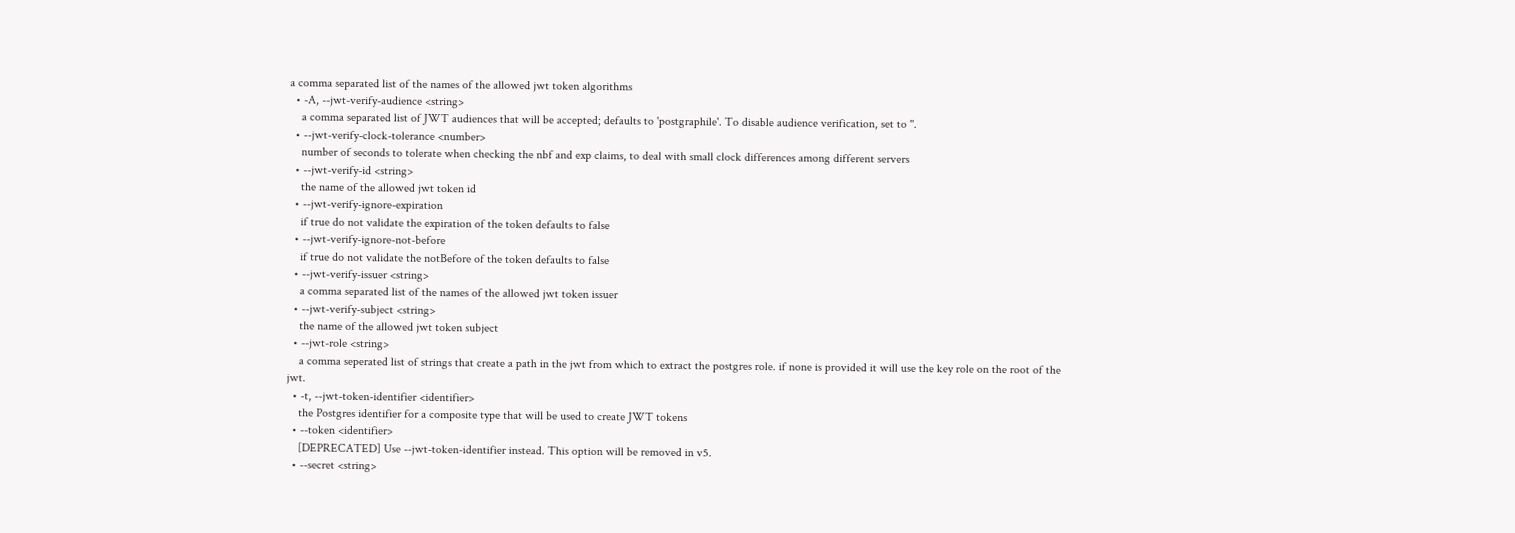a comma separated list of the names of the allowed jwt token algorithms
  • -A, --jwt-verify-audience <string>
    a comma separated list of JWT audiences that will be accepted; defaults to 'postgraphile'. To disable audience verification, set to ''.
  • --jwt-verify-clock-tolerance <number>
    number of seconds to tolerate when checking the nbf and exp claims, to deal with small clock differences among different servers
  • --jwt-verify-id <string>
    the name of the allowed jwt token id
  • --jwt-verify-ignore-expiration
    if true do not validate the expiration of the token defaults to false
  • --jwt-verify-ignore-not-before
    if true do not validate the notBefore of the token defaults to false
  • --jwt-verify-issuer <string>
    a comma separated list of the names of the allowed jwt token issuer
  • --jwt-verify-subject <string>
    the name of the allowed jwt token subject
  • --jwt-role <string>
    a comma seperated list of strings that create a path in the jwt from which to extract the postgres role. if none is provided it will use the key role on the root of the jwt.
  • -t, --jwt-token-identifier <identifier>
    the Postgres identifier for a composite type that will be used to create JWT tokens
  • --token <identifier>
    [DEPRECATED] Use --jwt-token-identifier instead. This option will be removed in v5.
  • --secret <string>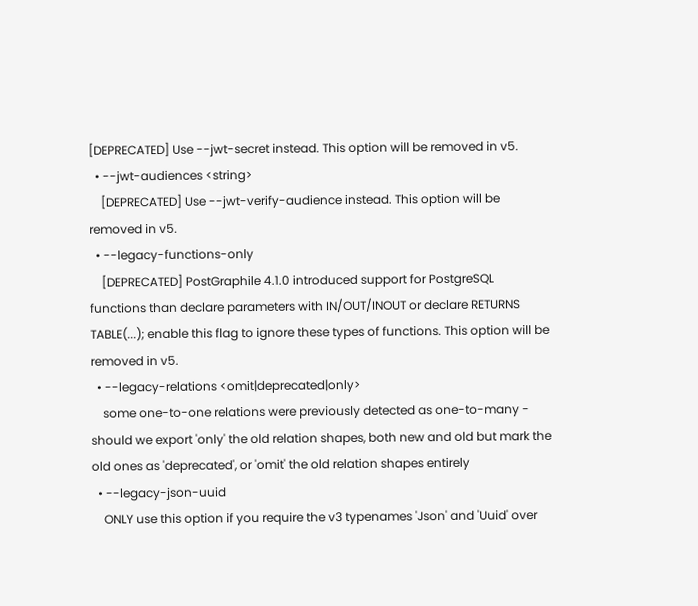[DEPRECATED] Use --jwt-secret instead. This option will be removed in v5.
  • --jwt-audiences <string>
    [DEPRECATED] Use --jwt-verify-audience instead. This option will be removed in v5.
  • --legacy-functions-only
    [DEPRECATED] PostGraphile 4.1.0 introduced support for PostgreSQL functions than declare parameters with IN/OUT/INOUT or declare RETURNS TABLE(...); enable this flag to ignore these types of functions. This option will be removed in v5.
  • --legacy-relations <omit|deprecated|only>
    some one-to-one relations were previously detected as one-to-many - should we export 'only' the old relation shapes, both new and old but mark the old ones as 'deprecated', or 'omit' the old relation shapes entirely
  • --legacy-json-uuid
    ONLY use this option if you require the v3 typenames 'Json' and 'Uuid' over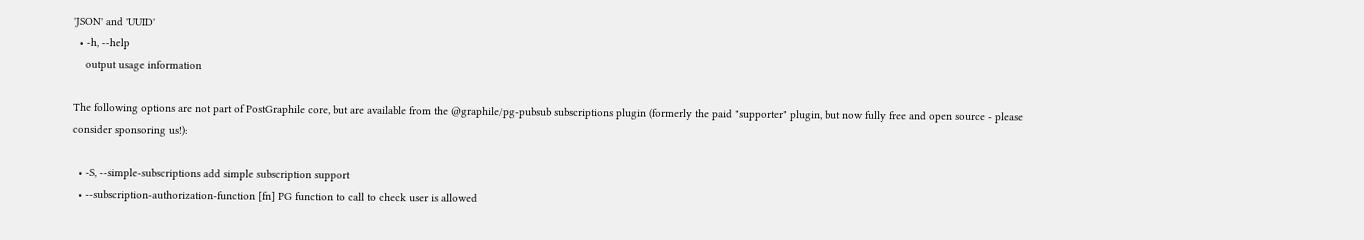'JSON' and 'UUID'
  • -h, --help
    output usage information

The following options are not part of PostGraphile core, but are available from the @graphile/pg-pubsub subscriptions plugin (formerly the paid "supporter" plugin, but now fully free and open source - please consider sponsoring us!):

  • -S, --simple-subscriptions add simple subscription support
  • --subscription-authorization-function [fn] PG function to call to check user is allowed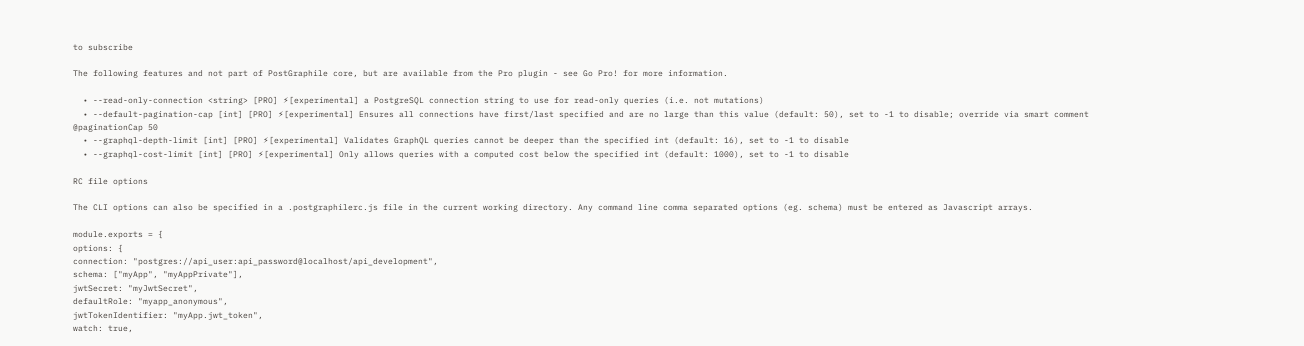to subscribe

The following features and not part of PostGraphile core, but are available from the Pro plugin - see Go Pro! for more information.

  • --read-only-connection <string> [PRO] ⚡[experimental] a PostgreSQL connection string to use for read-only queries (i.e. not mutations)
  • --default-pagination-cap [int] [PRO] ⚡[experimental] Ensures all connections have first/last specified and are no large than this value (default: 50), set to -1 to disable; override via smart comment @paginationCap 50
  • --graphql-depth-limit [int] [PRO] ⚡[experimental] Validates GraphQL queries cannot be deeper than the specified int (default: 16), set to -1 to disable
  • --graphql-cost-limit [int] [PRO] ⚡[experimental] Only allows queries with a computed cost below the specified int (default: 1000), set to -1 to disable

RC file options

The CLI options can also be specified in a .postgraphilerc.js file in the current working directory. Any command line comma separated options (eg. schema) must be entered as Javascript arrays.

module.exports = {
options: {
connection: "postgres://api_user:api_password@localhost/api_development",
schema: ["myApp", "myAppPrivate"],
jwtSecret: "myJwtSecret",
defaultRole: "myapp_anonymous",
jwtTokenIdentifier: "myApp.jwt_token",
watch: true,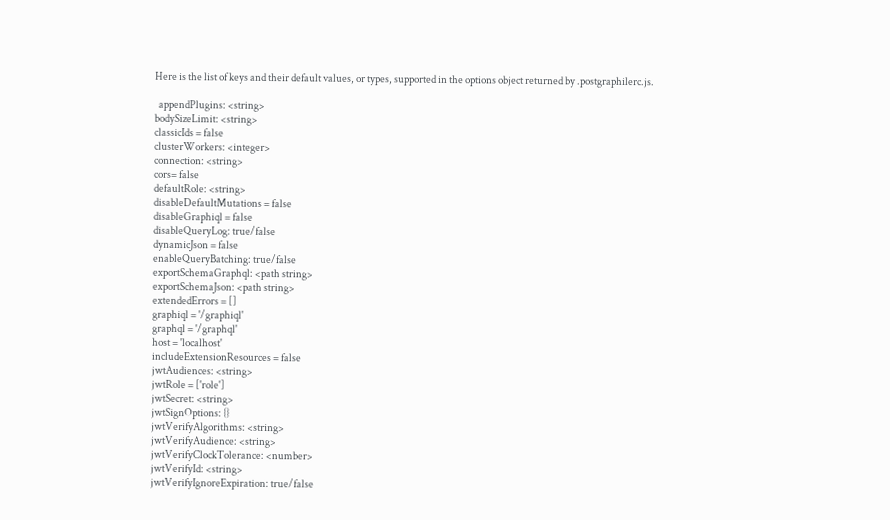Here is the list of keys and their default values, or types, supported in the options object returned by .postgraphilerc.js.

  appendPlugins: <string>
bodySizeLimit: <string>
classicIds = false
clusterWorkers: <integer>
connection: <string>
cors= false
defaultRole: <string>
disableDefaultMutations = false
disableGraphiql = false
disableQueryLog: true/false
dynamicJson = false
enableQueryBatching: true/false
exportSchemaGraphql: <path string>
exportSchemaJson: <path string>
extendedErrors = []
graphiql = '/graphiql'
graphql = '/graphql'
host = 'localhost'
includeExtensionResources = false
jwtAudiences: <string>
jwtRole = ['role']
jwtSecret: <string>
jwtSignOptions: {}
jwtVerifyAlgorithms: <string>
jwtVerifyAudience: <string>
jwtVerifyClockTolerance: <number>
jwtVerifyId: <string>
jwtVerifyIgnoreExpiration: true/false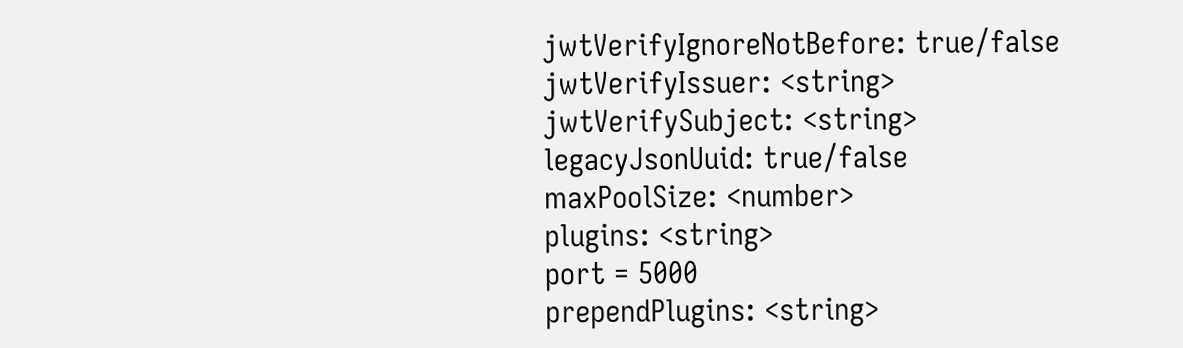jwtVerifyIgnoreNotBefore: true/false
jwtVerifyIssuer: <string>
jwtVerifySubject: <string>
legacyJsonUuid: true/false
maxPoolSize: <number>
plugins: <string>
port = 5000
prependPlugins: <string>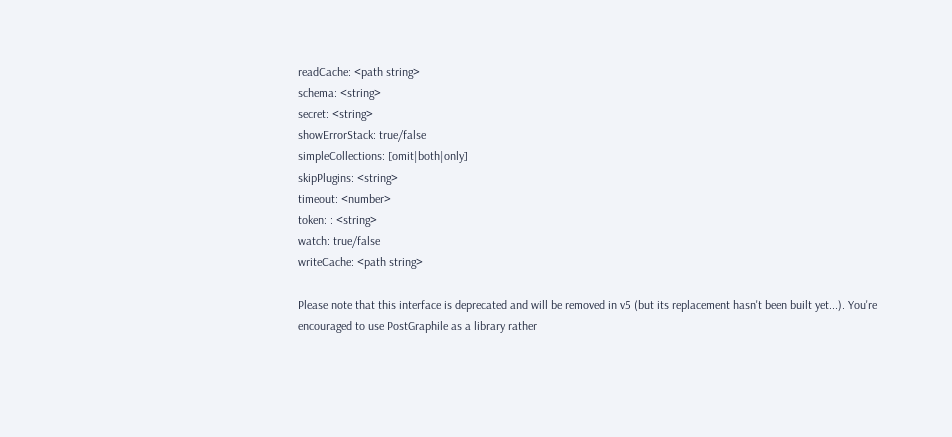readCache: <path string>
schema: <string>
secret: <string>
showErrorStack: true/false
simpleCollections: [omit|both|only]
skipPlugins: <string>
timeout: <number>
token: : <string>
watch: true/false
writeCache: <path string>

Please note that this interface is deprecated and will be removed in v5 (but its replacement hasn't been built yet...). You're encouraged to use PostGraphile as a library rather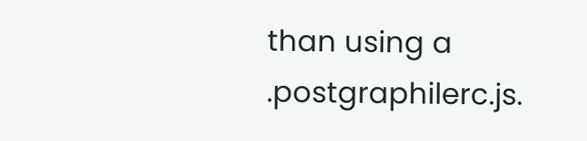than using a .postgraphilerc.js.